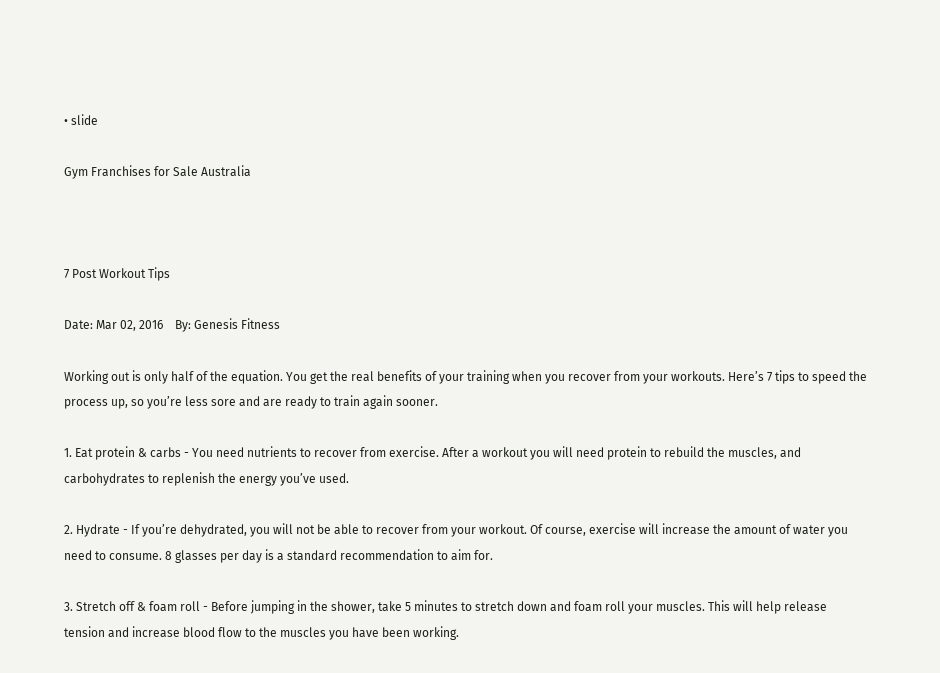• slide

Gym Franchises for Sale Australia



7 Post Workout Tips

Date: Mar 02, 2016    By: Genesis Fitness

Working out is only half of the equation. You get the real benefits of your training when you recover from your workouts. Here’s 7 tips to speed the process up, so you’re less sore and are ready to train again sooner.

1. Eat protein & carbs - You need nutrients to recover from exercise. After a workout you will need protein to rebuild the muscles, and carbohydrates to replenish the energy you’ve used.

2. Hydrate - If you’re dehydrated, you will not be able to recover from your workout. Of course, exercise will increase the amount of water you need to consume. 8 glasses per day is a standard recommendation to aim for.

3. Stretch off & foam roll - Before jumping in the shower, take 5 minutes to stretch down and foam roll your muscles. This will help release tension and increase blood flow to the muscles you have been working.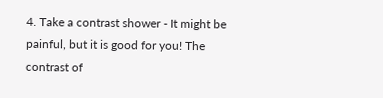4. Take a contrast shower - It might be painful, but it is good for you! The contrast of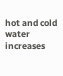hot and cold water increases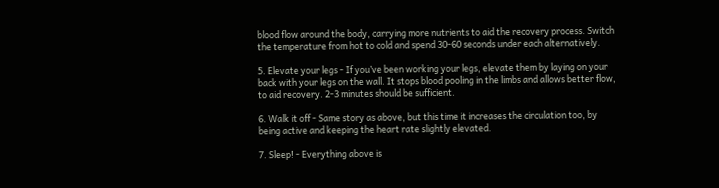blood flow around the body, carrying more nutrients to aid the recovery process. Switch the temperature from hot to cold and spend 30-60 seconds under each alternatively.

5. Elevate your legs - If you’ve been working your legs, elevate them by laying on your back with your legs on the wall. It stops blood pooling in the limbs and allows better flow, to aid recovery. 2-3 minutes should be sufficient.

6. Walk it off - Same story as above, but this time it increases the circulation too, by being active and keeping the heart rate slightly elevated.

7. Sleep! - Everything above is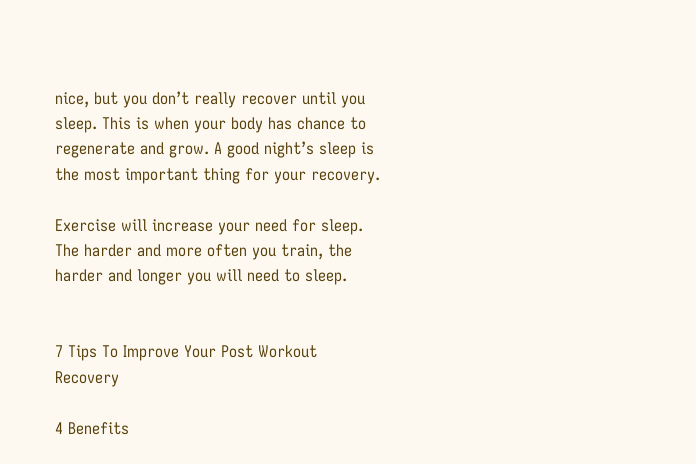nice, but you don’t really recover until you sleep. This is when your body has chance to regenerate and grow. A good night’s sleep is the most important thing for your recovery.

Exercise will increase your need for sleep. The harder and more often you train, the harder and longer you will need to sleep.


7 Tips To Improve Your Post Workout Recovery

4 Benefits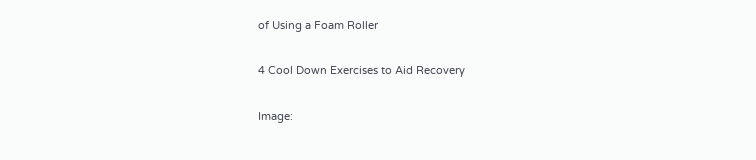of Using a Foam Roller

4 Cool Down Exercises to Aid Recovery

Image: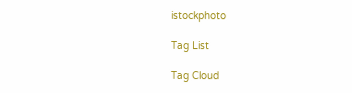istockphoto

Tag List

Tag Cloud